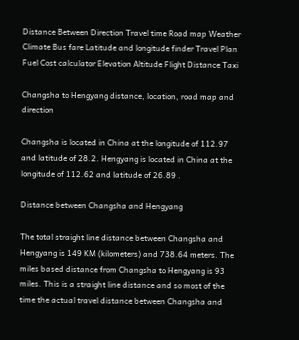Distance Between Direction Travel time Road map Weather Climate Bus fare Latitude and longitude finder Travel Plan Fuel Cost calculator Elevation Altitude Flight Distance Taxi

Changsha to Hengyang distance, location, road map and direction

Changsha is located in China at the longitude of 112.97 and latitude of 28.2. Hengyang is located in China at the longitude of 112.62 and latitude of 26.89 .

Distance between Changsha and Hengyang

The total straight line distance between Changsha and Hengyang is 149 KM (kilometers) and 738.64 meters. The miles based distance from Changsha to Hengyang is 93 miles. This is a straight line distance and so most of the time the actual travel distance between Changsha and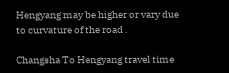Hengyang may be higher or vary due to curvature of the road .

Changsha To Hengyang travel time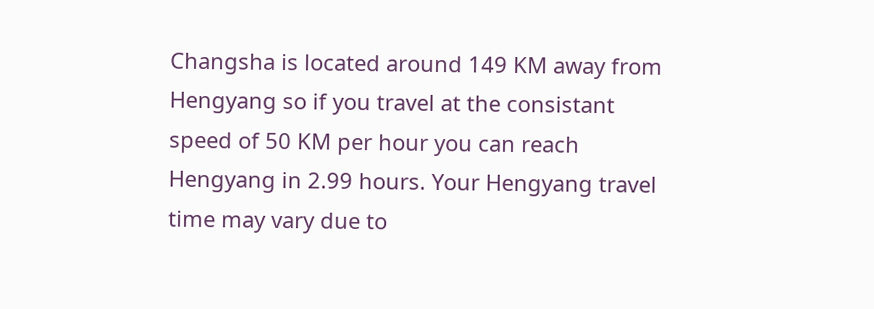Changsha is located around 149 KM away from Hengyang so if you travel at the consistant speed of 50 KM per hour you can reach Hengyang in 2.99 hours. Your Hengyang travel time may vary due to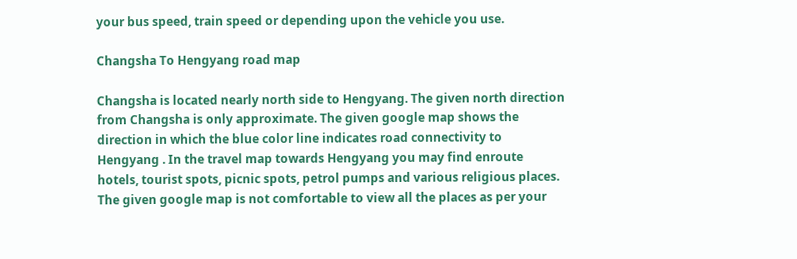your bus speed, train speed or depending upon the vehicle you use.

Changsha To Hengyang road map

Changsha is located nearly north side to Hengyang. The given north direction from Changsha is only approximate. The given google map shows the direction in which the blue color line indicates road connectivity to Hengyang . In the travel map towards Hengyang you may find enroute hotels, tourist spots, picnic spots, petrol pumps and various religious places. The given google map is not comfortable to view all the places as per your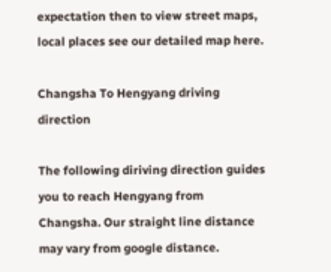expectation then to view street maps, local places see our detailed map here.

Changsha To Hengyang driving direction

The following diriving direction guides you to reach Hengyang from Changsha. Our straight line distance may vary from google distance.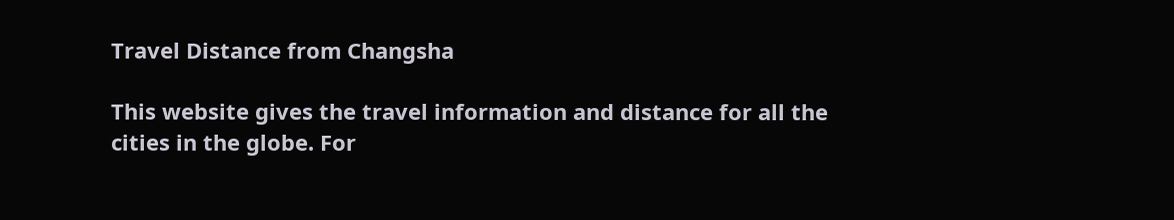Travel Distance from Changsha

This website gives the travel information and distance for all the cities in the globe. For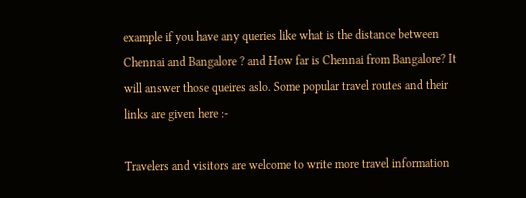example if you have any queries like what is the distance between Chennai and Bangalore ? and How far is Chennai from Bangalore? It will answer those queires aslo. Some popular travel routes and their links are given here :-

Travelers and visitors are welcome to write more travel information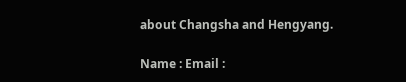about Changsha and Hengyang.

Name : Email :